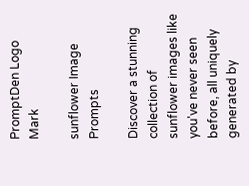PromptDen Logo Mark

sunflower Image Prompts

Discover a stunning collection of sunflower images like you've never seen before, all uniquely generated by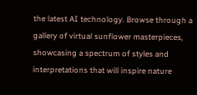the latest AI technology. Browse through a gallery of virtual sunflower masterpieces, showcasing a spectrum of styles and interpretations that will inspire nature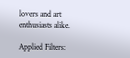lovers and art enthusiasts alike.

Applied Filters: